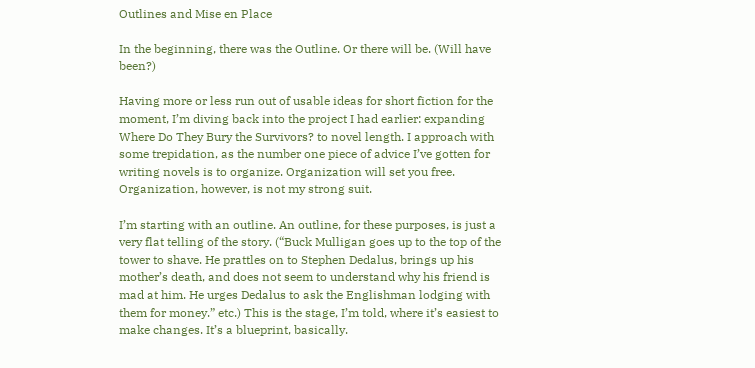Outlines and Mise en Place

In the beginning, there was the Outline. Or there will be. (Will have been?)

Having more or less run out of usable ideas for short fiction for the moment, I’m diving back into the project I had earlier: expanding Where Do They Bury the Survivors? to novel length. I approach with some trepidation, as the number one piece of advice I’ve gotten for writing novels is to organize. Organization will set you free. Organization, however, is not my strong suit.

I’m starting with an outline. An outline, for these purposes, is just a very flat telling of the story. (“Buck Mulligan goes up to the top of the tower to shave. He prattles on to Stephen Dedalus, brings up his mother’s death, and does not seem to understand why his friend is mad at him. He urges Dedalus to ask the Englishman lodging with them for money.” etc.) This is the stage, I’m told, where it’s easiest to make changes. It’s a blueprint, basically.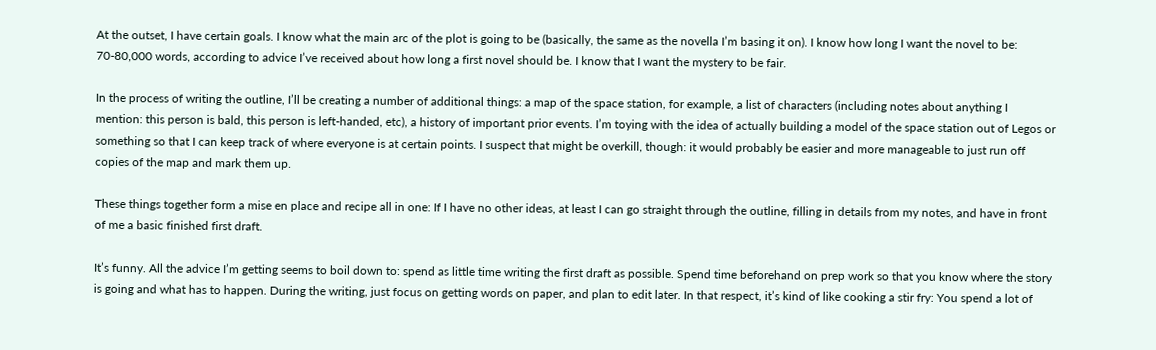At the outset, I have certain goals. I know what the main arc of the plot is going to be (basically, the same as the novella I’m basing it on). I know how long I want the novel to be: 70-80,000 words, according to advice I’ve received about how long a first novel should be. I know that I want the mystery to be fair.

In the process of writing the outline, I’ll be creating a number of additional things: a map of the space station, for example, a list of characters (including notes about anything I mention: this person is bald, this person is left-handed, etc), a history of important prior events. I’m toying with the idea of actually building a model of the space station out of Legos or something so that I can keep track of where everyone is at certain points. I suspect that might be overkill, though: it would probably be easier and more manageable to just run off copies of the map and mark them up.

These things together form a mise en place and recipe all in one: If I have no other ideas, at least I can go straight through the outline, filling in details from my notes, and have in front of me a basic finished first draft.

It’s funny. All the advice I’m getting seems to boil down to: spend as little time writing the first draft as possible. Spend time beforehand on prep work so that you know where the story is going and what has to happen. During the writing, just focus on getting words on paper, and plan to edit later. In that respect, it’s kind of like cooking a stir fry: You spend a lot of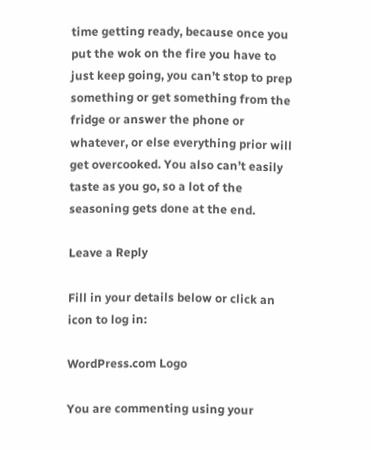time getting ready, because once you put the wok on the fire you have to just keep going, you can’t stop to prep something or get something from the fridge or answer the phone or whatever, or else everything prior will get overcooked. You also can’t easily taste as you go, so a lot of the seasoning gets done at the end.

Leave a Reply

Fill in your details below or click an icon to log in:

WordPress.com Logo

You are commenting using your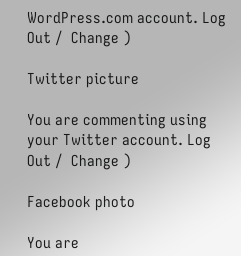WordPress.com account. Log Out /  Change )

Twitter picture

You are commenting using your Twitter account. Log Out /  Change )

Facebook photo

You are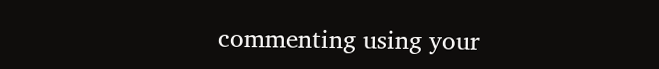commenting using your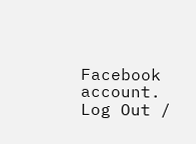Facebook account. Log Out /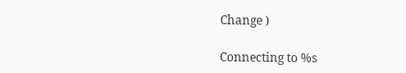Change )

Connecting to %s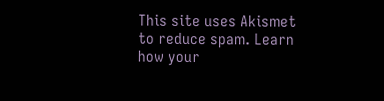This site uses Akismet to reduce spam. Learn how your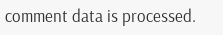comment data is processed.